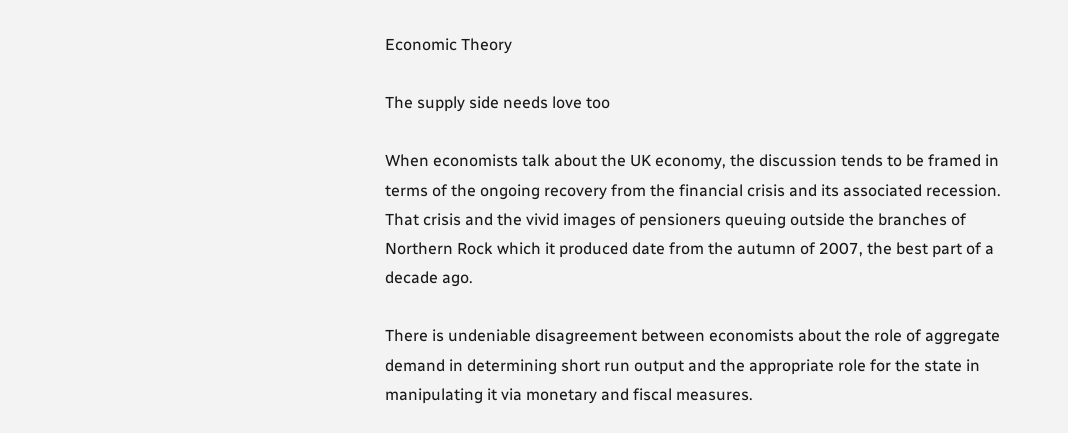Economic Theory

The supply side needs love too

When economists talk about the UK economy, the discussion tends to be framed in terms of the ongoing recovery from the financial crisis and its associated recession. That crisis and the vivid images of pensioners queuing outside the branches of Northern Rock which it produced date from the autumn of 2007, the best part of a decade ago.

There is undeniable disagreement between economists about the role of aggregate demand in determining short run output and the appropriate role for the state in manipulating it via monetary and fiscal measures.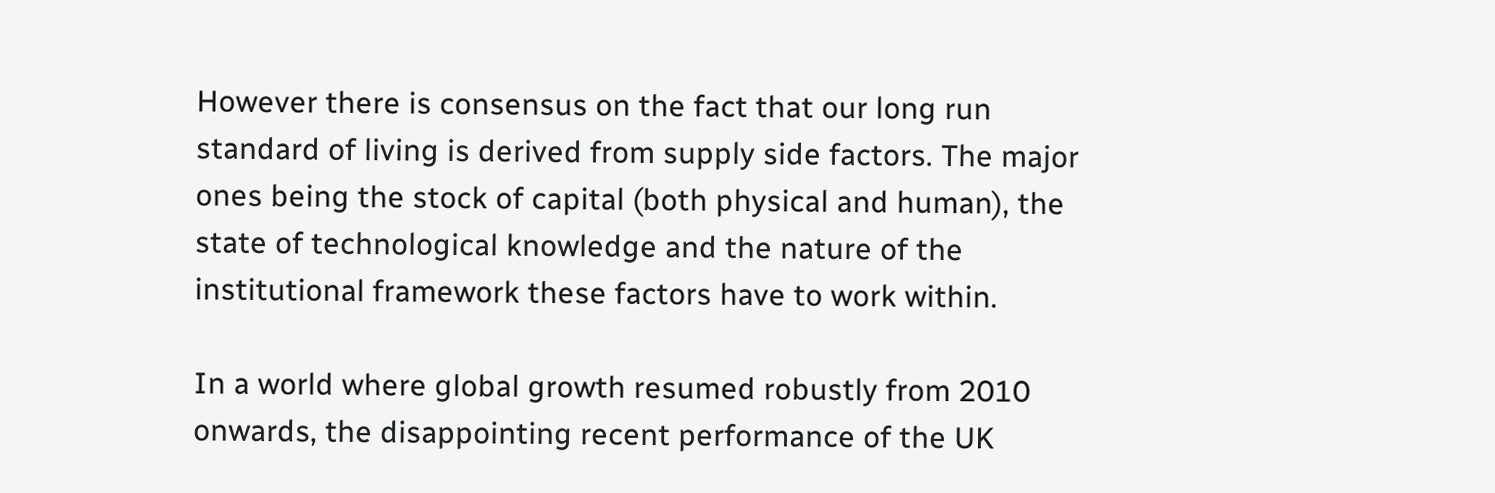However there is consensus on the fact that our long run standard of living is derived from supply side factors. The major ones being the stock of capital (both physical and human), the state of technological knowledge and the nature of the institutional framework these factors have to work within.

In a world where global growth resumed robustly from 2010 onwards, the disappointing recent performance of the UK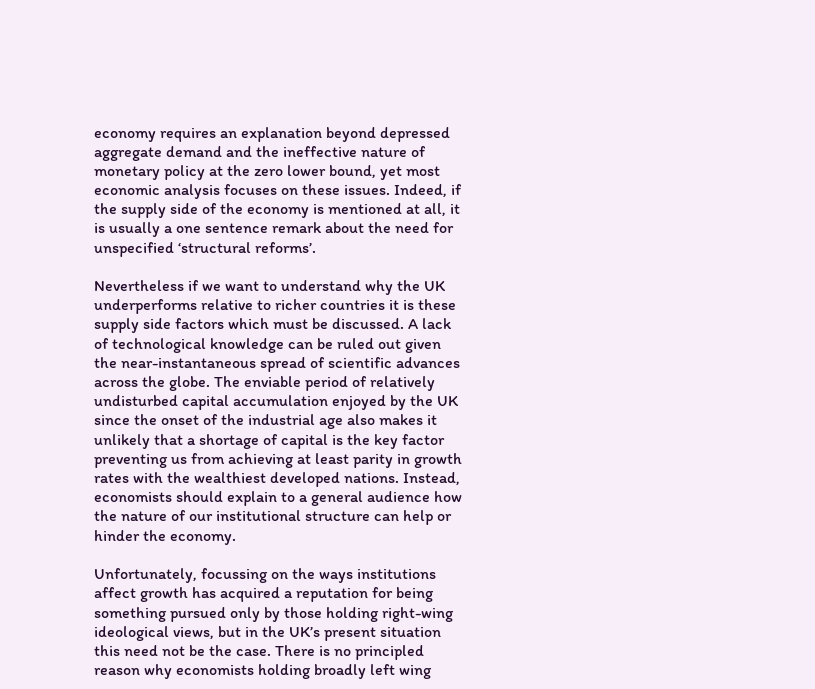economy requires an explanation beyond depressed aggregate demand and the ineffective nature of monetary policy at the zero lower bound, yet most economic analysis focuses on these issues. Indeed, if the supply side of the economy is mentioned at all, it is usually a one sentence remark about the need for unspecified ‘structural reforms’.

Nevertheless if we want to understand why the UK underperforms relative to richer countries it is these supply side factors which must be discussed. A lack of technological knowledge can be ruled out given the near-instantaneous spread of scientific advances across the globe. The enviable period of relatively undisturbed capital accumulation enjoyed by the UK since the onset of the industrial age also makes it unlikely that a shortage of capital is the key factor preventing us from achieving at least parity in growth rates with the wealthiest developed nations. Instead, economists should explain to a general audience how the nature of our institutional structure can help or hinder the economy.

Unfortunately, focussing on the ways institutions affect growth has acquired a reputation for being something pursued only by those holding right-wing ideological views, but in the UK’s present situation this need not be the case. There is no principled reason why economists holding broadly left wing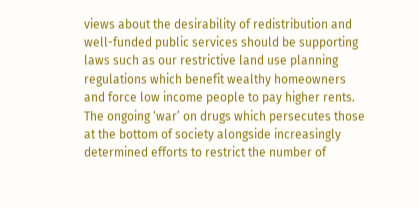views about the desirability of redistribution and well-funded public services should be supporting laws such as our restrictive land use planning regulations which benefit wealthy homeowners and force low income people to pay higher rents. The ongoing ‘war’ on drugs which persecutes those at the bottom of society alongside increasingly determined efforts to restrict the number of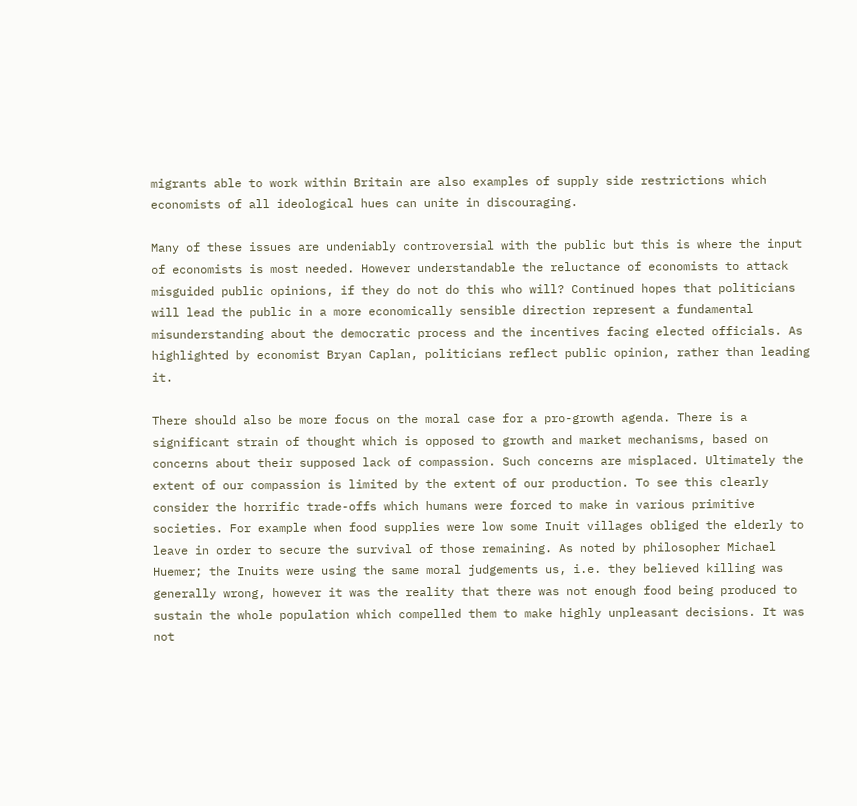migrants able to work within Britain are also examples of supply side restrictions which economists of all ideological hues can unite in discouraging.

Many of these issues are undeniably controversial with the public but this is where the input of economists is most needed. However understandable the reluctance of economists to attack misguided public opinions, if they do not do this who will? Continued hopes that politicians will lead the public in a more economically sensible direction represent a fundamental misunderstanding about the democratic process and the incentives facing elected officials. As highlighted by economist Bryan Caplan, politicians reflect public opinion, rather than leading it.

There should also be more focus on the moral case for a pro-growth agenda. There is a significant strain of thought which is opposed to growth and market mechanisms, based on concerns about their supposed lack of compassion. Such concerns are misplaced. Ultimately the extent of our compassion is limited by the extent of our production. To see this clearly consider the horrific trade-offs which humans were forced to make in various primitive societies. For example when food supplies were low some Inuit villages obliged the elderly to leave in order to secure the survival of those remaining. As noted by philosopher Michael Huemer; the Inuits were using the same moral judgements us, i.e. they believed killing was generally wrong, however it was the reality that there was not enough food being produced to sustain the whole population which compelled them to make highly unpleasant decisions. It was not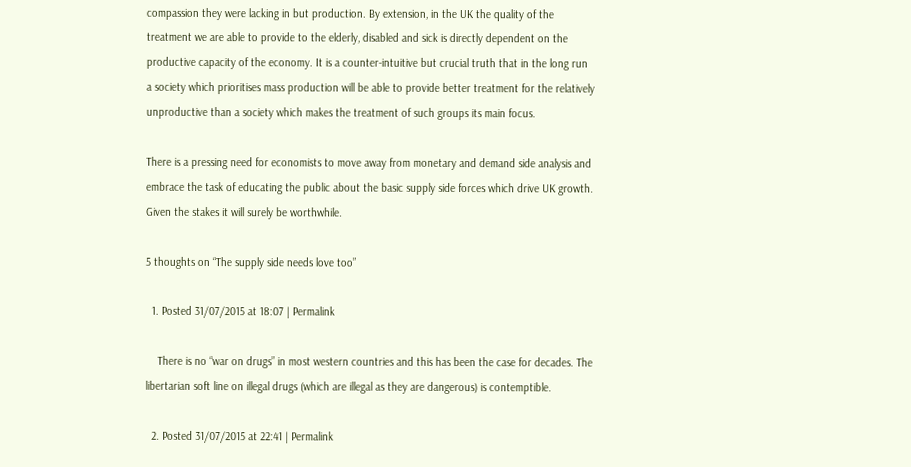compassion they were lacking in but production. By extension, in the UK the quality of the treatment we are able to provide to the elderly, disabled and sick is directly dependent on the productive capacity of the economy. It is a counter-intuitive but crucial truth that in the long run a society which prioritises mass production will be able to provide better treatment for the relatively unproductive than a society which makes the treatment of such groups its main focus.

There is a pressing need for economists to move away from monetary and demand side analysis and embrace the task of educating the public about the basic supply side forces which drive UK growth. Given the stakes it will surely be worthwhile.

5 thoughts on “The supply side needs love too”

  1. Posted 31/07/2015 at 18:07 | Permalink

    There is no “war on drugs” in most western countries and this has been the case for decades. The libertarian soft line on illegal drugs (which are illegal as they are dangerous) is contemptible.

  2. Posted 31/07/2015 at 22:41 | Permalink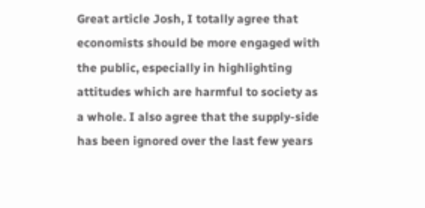Great article Josh, I totally agree that economists should be more engaged with the public, especially in highlighting attitudes which are harmful to society as a whole. I also agree that the supply-side has been ignored over the last few years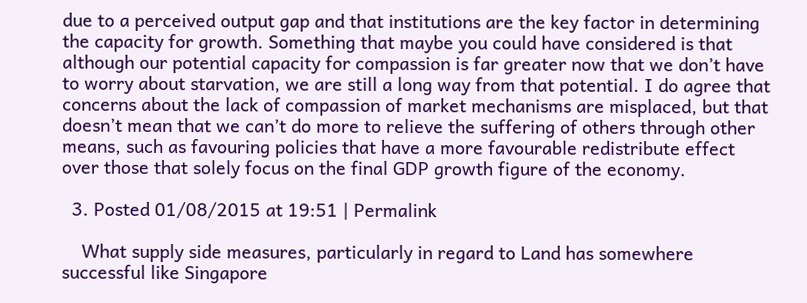due to a perceived output gap and that institutions are the key factor in determining the capacity for growth. Something that maybe you could have considered is that although our potential capacity for compassion is far greater now that we don’t have to worry about starvation, we are still a long way from that potential. I do agree that concerns about the lack of compassion of market mechanisms are misplaced, but that doesn’t mean that we can’t do more to relieve the suffering of others through other means, such as favouring policies that have a more favourable redistribute effect over those that solely focus on the final GDP growth figure of the economy.

  3. Posted 01/08/2015 at 19:51 | Permalink

    What supply side measures, particularly in regard to Land has somewhere successful like Singapore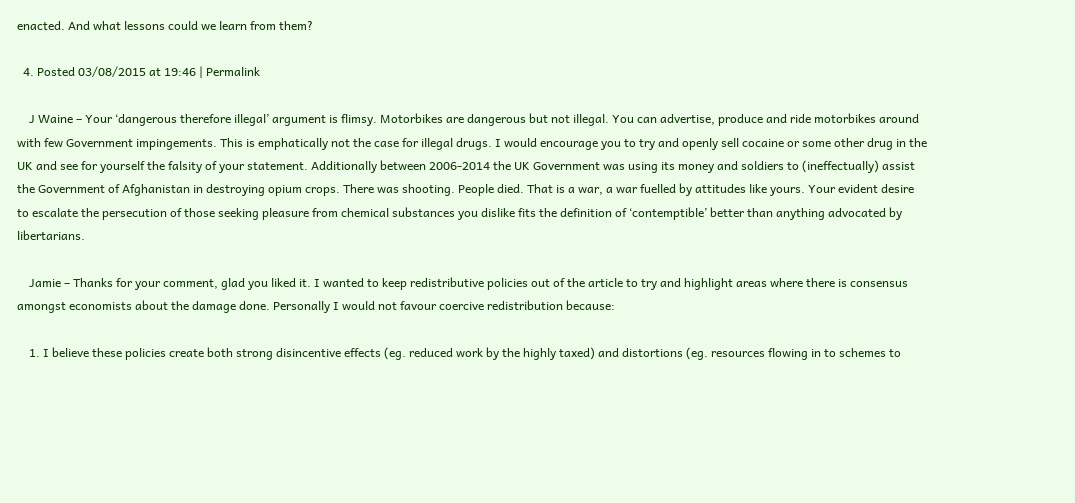enacted. And what lessons could we learn from them?

  4. Posted 03/08/2015 at 19:46 | Permalink

    J Waine – Your ‘dangerous therefore illegal’ argument is flimsy. Motorbikes are dangerous but not illegal. You can advertise, produce and ride motorbikes around with few Government impingements. This is emphatically not the case for illegal drugs. I would encourage you to try and openly sell cocaine or some other drug in the UK and see for yourself the falsity of your statement. Additionally between 2006-2014 the UK Government was using its money and soldiers to (ineffectually) assist the Government of Afghanistan in destroying opium crops. There was shooting. People died. That is a war, a war fuelled by attitudes like yours. Your evident desire to escalate the persecution of those seeking pleasure from chemical substances you dislike fits the definition of ‘contemptible’ better than anything advocated by libertarians.

    Jamie – Thanks for your comment, glad you liked it. I wanted to keep redistributive policies out of the article to try and highlight areas where there is consensus amongst economists about the damage done. Personally I would not favour coercive redistribution because:

    1. I believe these policies create both strong disincentive effects (eg. reduced work by the highly taxed) and distortions (eg. resources flowing in to schemes to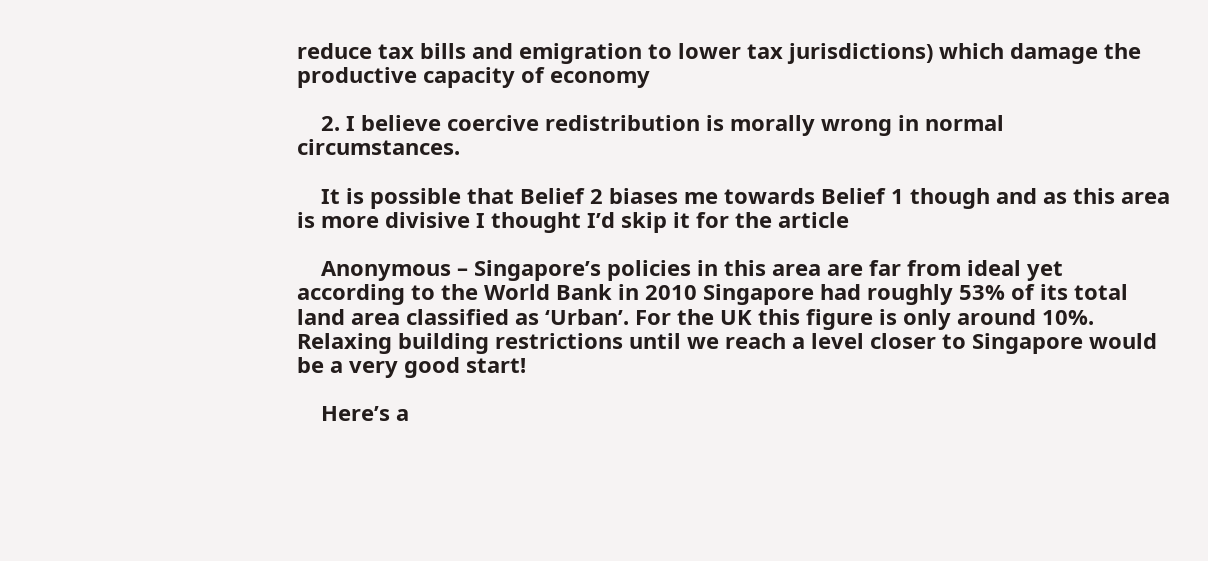reduce tax bills and emigration to lower tax jurisdictions) which damage the productive capacity of economy

    2. I believe coercive redistribution is morally wrong in normal circumstances.

    It is possible that Belief 2 biases me towards Belief 1 though and as this area is more divisive I thought I’d skip it for the article

    Anonymous – Singapore’s policies in this area are far from ideal yet according to the World Bank in 2010 Singapore had roughly 53% of its total land area classified as ‘Urban’. For the UK this figure is only around 10%. Relaxing building restrictions until we reach a level closer to Singapore would be a very good start!

    Here’s a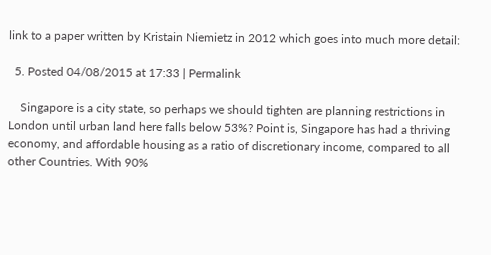link to a paper written by Kristain Niemietz in 2012 which goes into much more detail:

  5. Posted 04/08/2015 at 17:33 | Permalink

    Singapore is a city state, so perhaps we should tighten are planning restrictions in London until urban land here falls below 53%? Point is, Singapore has had a thriving economy, and affordable housing as a ratio of discretionary income, compared to all other Countries. With 90%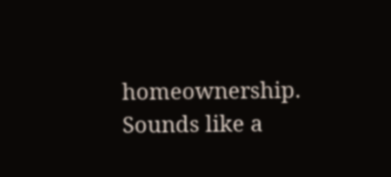homeownership. Sounds like a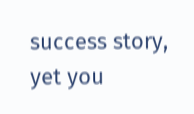success story, yet you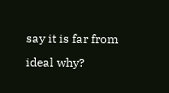say it is far from ideal why?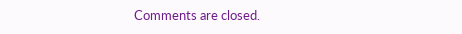Comments are closed.